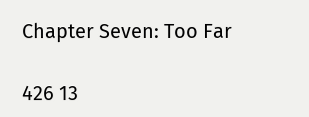Chapter Seven: Too Far

426 13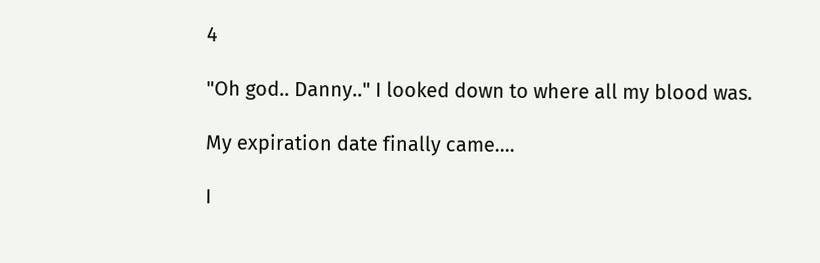4

"Oh god.. Danny.." I looked down to where all my blood was.

My expiration date finally came....

I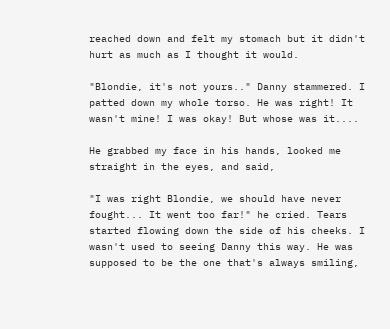reached down and felt my stomach but it didn't hurt as much as I thought it would.

"Blondie, it's not yours.." Danny stammered. I patted down my whole torso. He was right! It wasn't mine! I was okay! But whose was it....

He grabbed my face in his hands, looked me straight in the eyes, and said,

"I was right Blondie, we should have never fought... It went too far!" he cried. Tears started flowing down the side of his cheeks. I wasn't used to seeing Danny this way. He was supposed to be the one that's always smiling,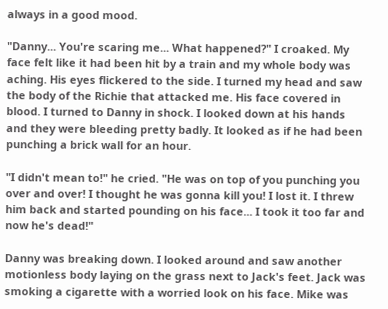always in a good mood.

"Danny... You're scaring me... What happened?" I croaked. My face felt like it had been hit by a train and my whole body was aching. His eyes flickered to the side. I turned my head and saw the body of the Richie that attacked me. His face covered in blood. I turned to Danny in shock. I looked down at his hands and they were bleeding pretty badly. It looked as if he had been punching a brick wall for an hour.

"I didn't mean to!" he cried. "He was on top of you punching you over and over! I thought he was gonna kill you! I lost it. I threw him back and started pounding on his face... I took it too far and now he's dead!"

Danny was breaking down. I looked around and saw another motionless body laying on the grass next to Jack's feet. Jack was smoking a cigarette with a worried look on his face. Mike was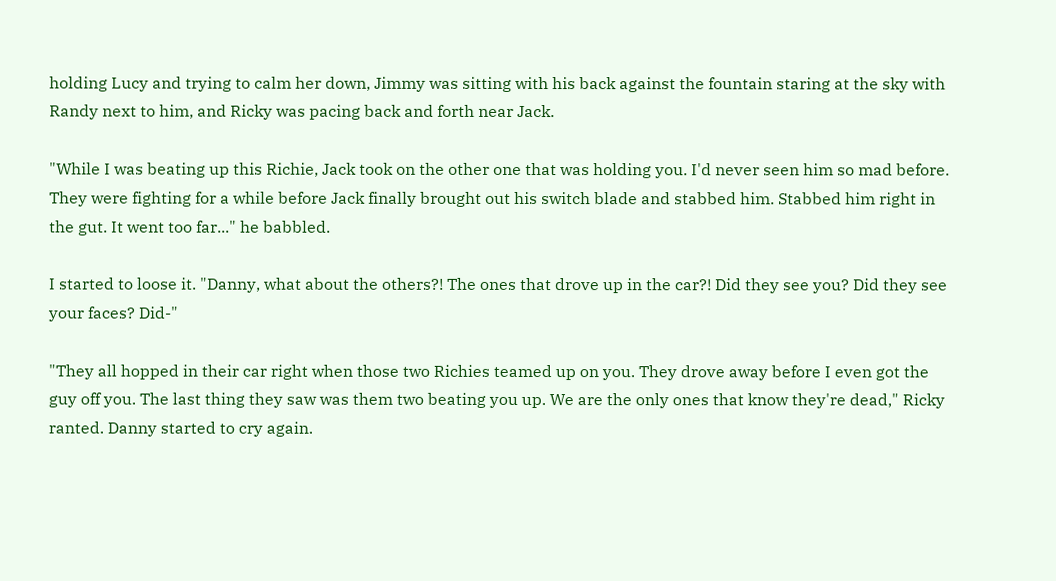holding Lucy and trying to calm her down, Jimmy was sitting with his back against the fountain staring at the sky with Randy next to him, and Ricky was pacing back and forth near Jack.

"While I was beating up this Richie, Jack took on the other one that was holding you. I'd never seen him so mad before. They were fighting for a while before Jack finally brought out his switch blade and stabbed him. Stabbed him right in the gut. It went too far..." he babbled.

I started to loose it. "Danny, what about the others?! The ones that drove up in the car?! Did they see you? Did they see your faces? Did-"

"They all hopped in their car right when those two Richies teamed up on you. They drove away before I even got the guy off you. The last thing they saw was them two beating you up. We are the only ones that know they're dead," Ricky ranted. Danny started to cry again.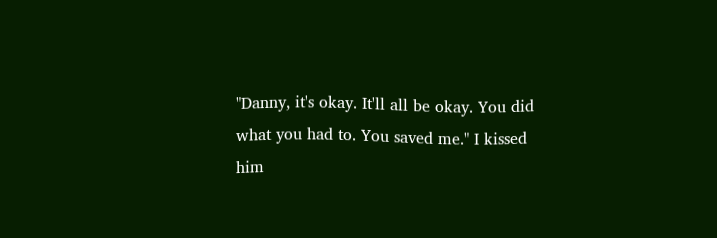"Danny, it's okay. It'll all be okay. You did what you had to. You saved me." I kissed him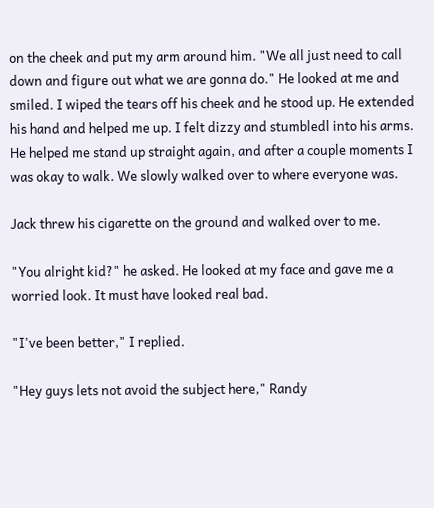on the cheek and put my arm around him. "We all just need to call down and figure out what we are gonna do." He looked at me and smiled. I wiped the tears off his cheek and he stood up. He extended his hand and helped me up. I felt dizzy and stumbledl into his arms. He helped me stand up straight again, and after a couple moments I was okay to walk. We slowly walked over to where everyone was.

Jack threw his cigarette on the ground and walked over to me.

"You alright kid?" he asked. He looked at my face and gave me a worried look. It must have looked real bad.

"I've been better," I replied.

"Hey guys lets not avoid the subject here," Randy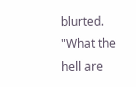blurted. "What the hell are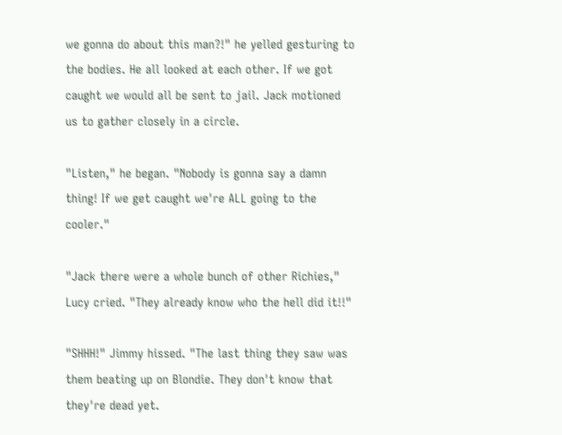we gonna do about this man?!" he yelled gesturing to the bodies. He all looked at each other. If we got caught we would all be sent to jail. Jack motioned us to gather closely in a circle.

"Listen," he began. "Nobody is gonna say a damn thing! If we get caught we're ALL going to the cooler."

"Jack there were a whole bunch of other Richies," Lucy cried. "They already know who the hell did it!!"

"SHHH!" Jimmy hissed. "The last thing they saw was them beating up on Blondie. They don't know that they're dead yet.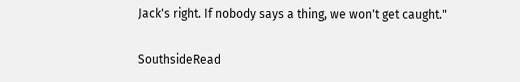Jack's right. If nobody says a thing, we won't get caught."

SouthsideRead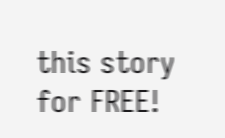this story for FREE!